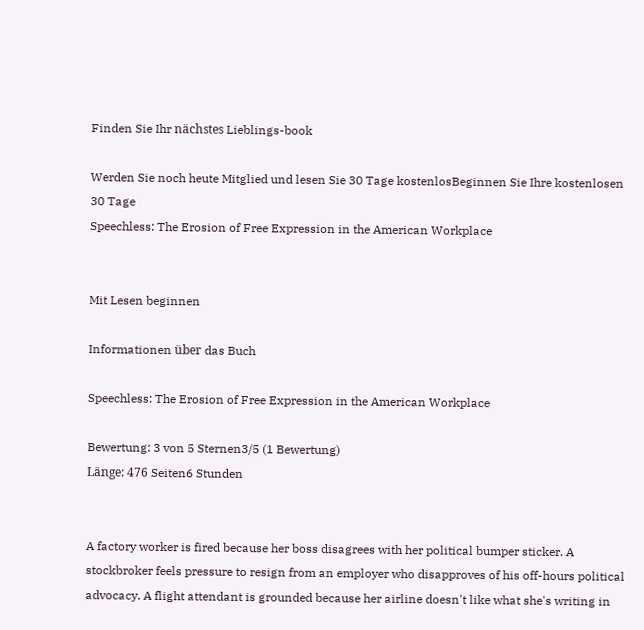Finden Sie Ihr nächstes Lieblings-book

Werden Sie noch heute Mitglied und lesen Sie 30 Tage kostenlosBeginnen Sie Ihre kostenlosen 30 Tage
Speechless: The Erosion of Free Expression in the American Workplace


Mit Lesen beginnen

Informationen über das Buch

Speechless: The Erosion of Free Expression in the American Workplace

Bewertung: 3 von 5 Sternen3/5 (1 Bewertung)
Länge: 476 Seiten6 Stunden


A factory worker is fired because her boss disagrees with her political bumper sticker. A stockbroker feels pressure to resign from an employer who disapproves of his off-hours political advocacy. A flight attendant is grounded because her airline doesn't like what she's writing in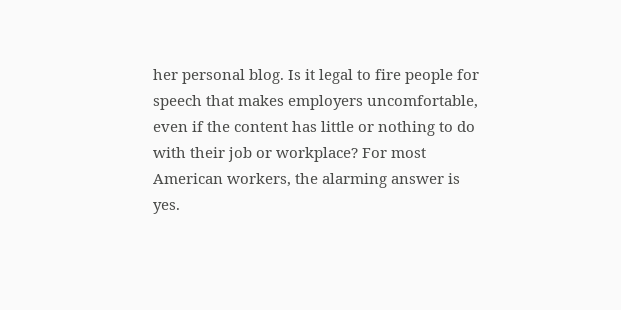her personal blog. Is it legal to fire people for speech that makes employers uncomfortable, even if the content has little or nothing to do with their job or workplace? For most American workers, the alarming answer is yes.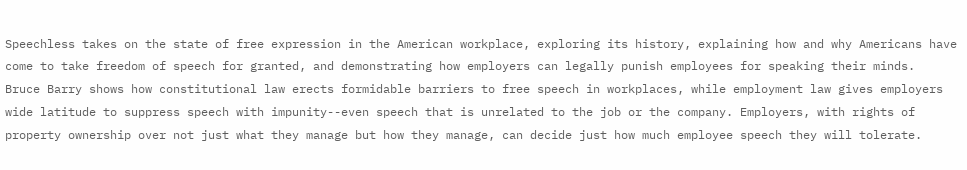Speechless takes on the state of free expression in the American workplace, exploring its history, explaining how and why Americans have come to take freedom of speech for granted, and demonstrating how employers can legally punish employees for speaking their minds.
Bruce Barry shows how constitutional law erects formidable barriers to free speech in workplaces, while employment law gives employers wide latitude to suppress speech with impunity--even speech that is unrelated to the job or the company. Employers, with rights of property ownership over not just what they manage but how they manage, can decide just how much employee speech they will tolerate.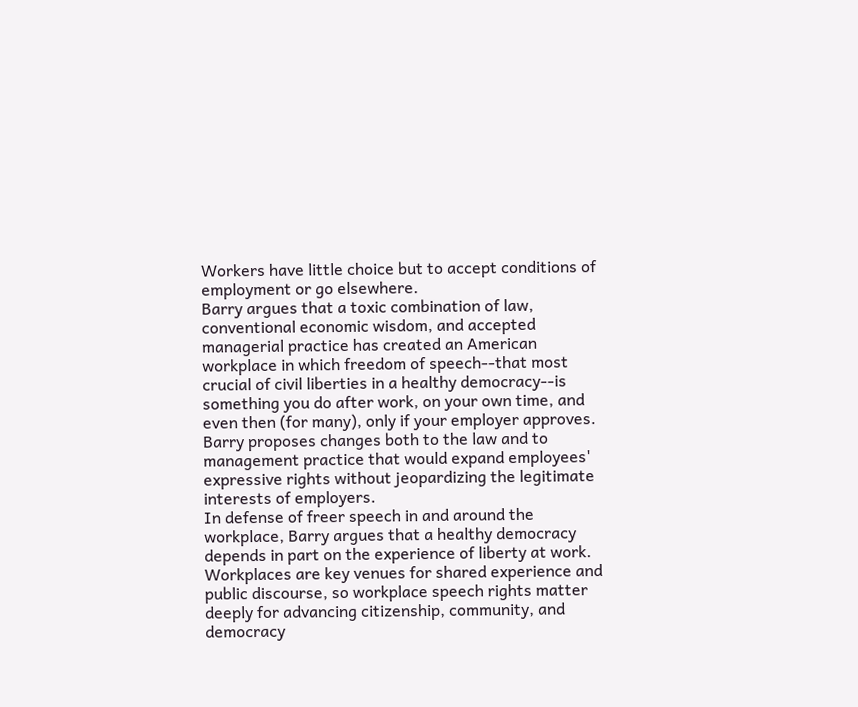Workers have little choice but to accept conditions of employment or go elsewhere.
Barry argues that a toxic combination of law, conventional economic wisdom, and accepted managerial practice has created an American workplace in which freedom of speech--that most crucial of civil liberties in a healthy democracy--is something you do after work, on your own time, and even then (for many), only if your employer approves. Barry proposes changes both to the law and to management practice that would expand employees' expressive rights without jeopardizing the legitimate interests of employers.
In defense of freer speech in and around the workplace, Barry argues that a healthy democracy depends in part on the experience of liberty at work. Workplaces are key venues for shared experience and public discourse, so workplace speech rights matter deeply for advancing citizenship, community, and democracy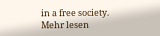in a free society.
Mehr lesen